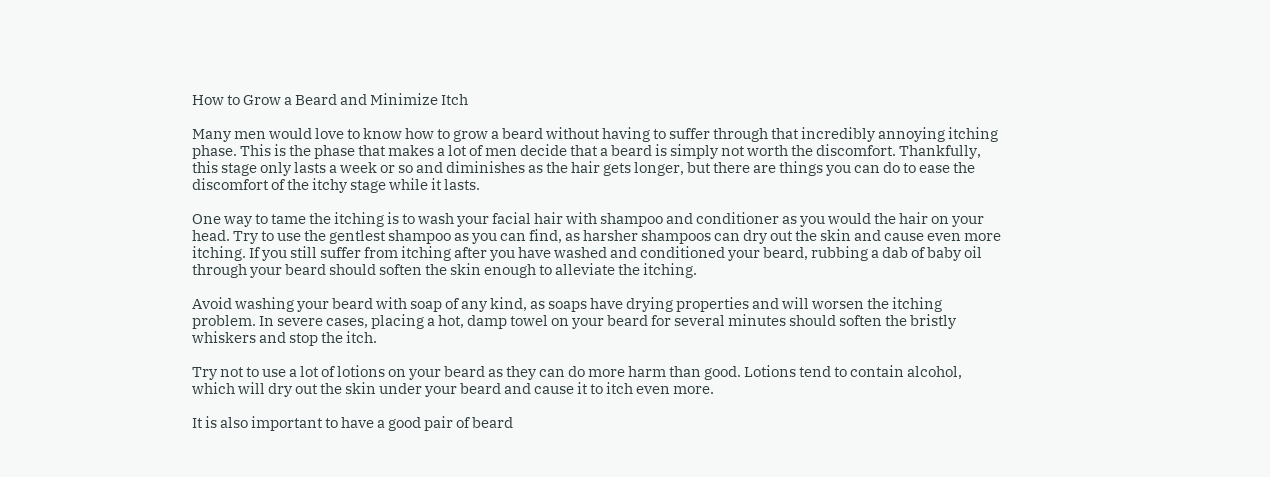How to Grow a Beard and Minimize Itch

Many men would love to know how to grow a beard without having to suffer through that incredibly annoying itching phase. This is the phase that makes a lot of men decide that a beard is simply not worth the discomfort. Thankfully, this stage only lasts a week or so and diminishes as the hair gets longer, but there are things you can do to ease the discomfort of the itchy stage while it lasts.

One way to tame the itching is to wash your facial hair with shampoo and conditioner as you would the hair on your head. Try to use the gentlest shampoo as you can find, as harsher shampoos can dry out the skin and cause even more itching. If you still suffer from itching after you have washed and conditioned your beard, rubbing a dab of baby oil through your beard should soften the skin enough to alleviate the itching.

Avoid washing your beard with soap of any kind, as soaps have drying properties and will worsen the itching problem. In severe cases, placing a hot, damp towel on your beard for several minutes should soften the bristly whiskers and stop the itch.

Try not to use a lot of lotions on your beard as they can do more harm than good. Lotions tend to contain alcohol, which will dry out the skin under your beard and cause it to itch even more.

It is also important to have a good pair of beard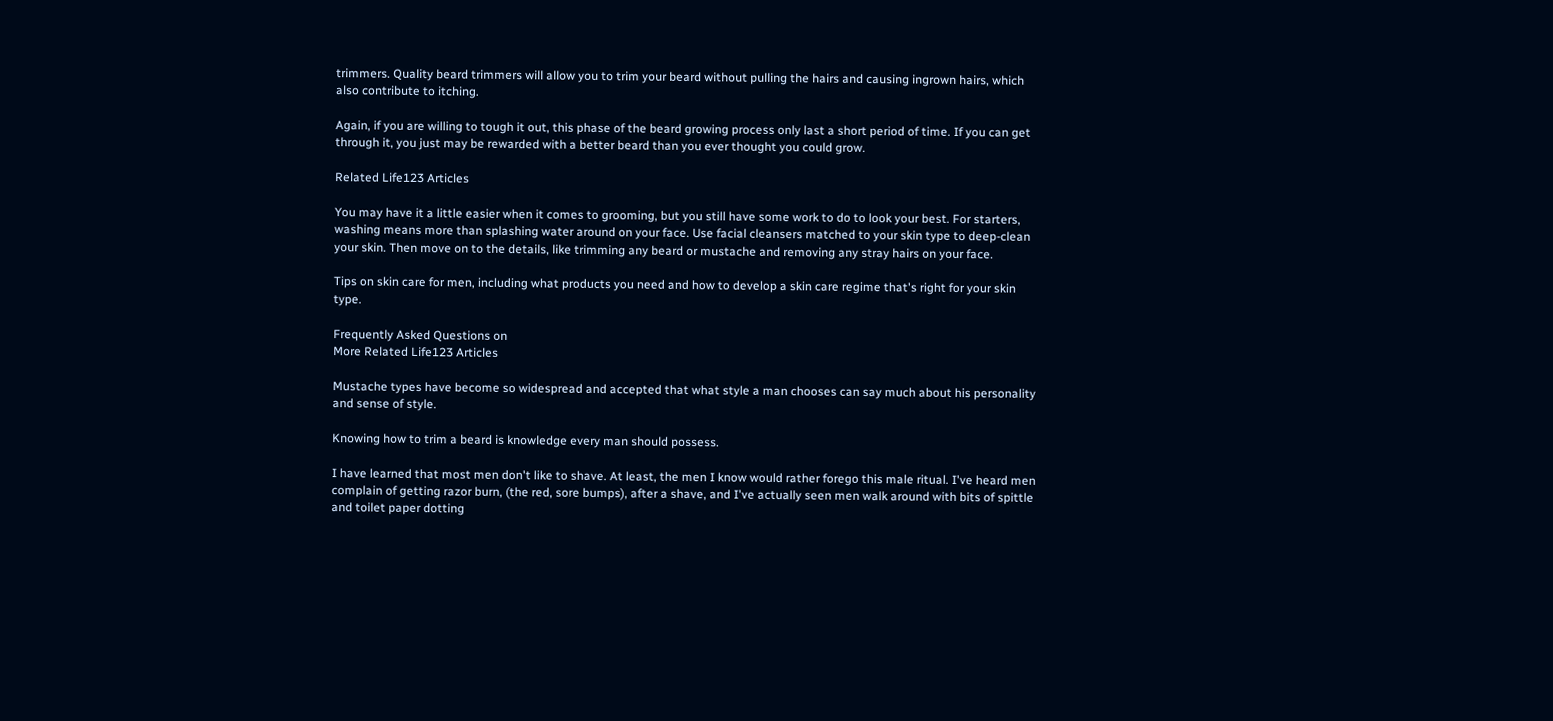trimmers. Quality beard trimmers will allow you to trim your beard without pulling the hairs and causing ingrown hairs, which also contribute to itching.

Again, if you are willing to tough it out, this phase of the beard growing process only last a short period of time. If you can get through it, you just may be rewarded with a better beard than you ever thought you could grow.

Related Life123 Articles

You may have it a little easier when it comes to grooming, but you still have some work to do to look your best. For starters, washing means more than splashing water around on your face. Use facial cleansers matched to your skin type to deep-clean your skin. Then move on to the details, like trimming any beard or mustache and removing any stray hairs on your face.

Tips on skin care for men, including what products you need and how to develop a skin care regime that's right for your skin type.

Frequently Asked Questions on
More Related Life123 Articles

Mustache types have become so widespread and accepted that what style a man chooses can say much about his personality and sense of style.

Knowing how to trim a beard is knowledge every man should possess.

I have learned that most men don't like to shave. At least, the men I know would rather forego this male ritual. I've heard men complain of getting razor burn, (the red, sore bumps), after a shave, and I've actually seen men walk around with bits of spittle and toilet paper dotting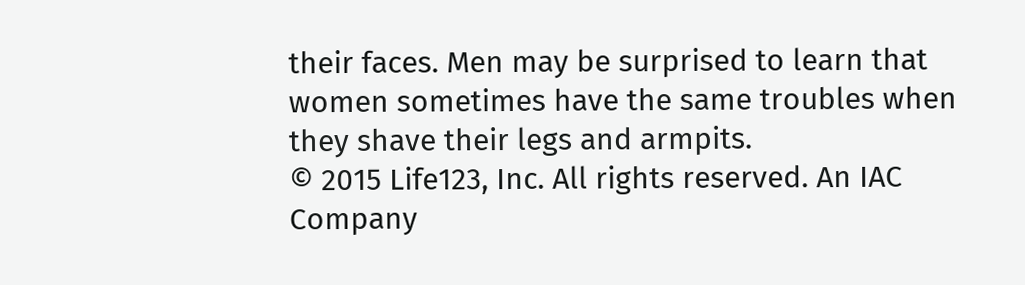their faces. Men may be surprised to learn that women sometimes have the same troubles when they shave their legs and armpits.
© 2015 Life123, Inc. All rights reserved. An IAC Company